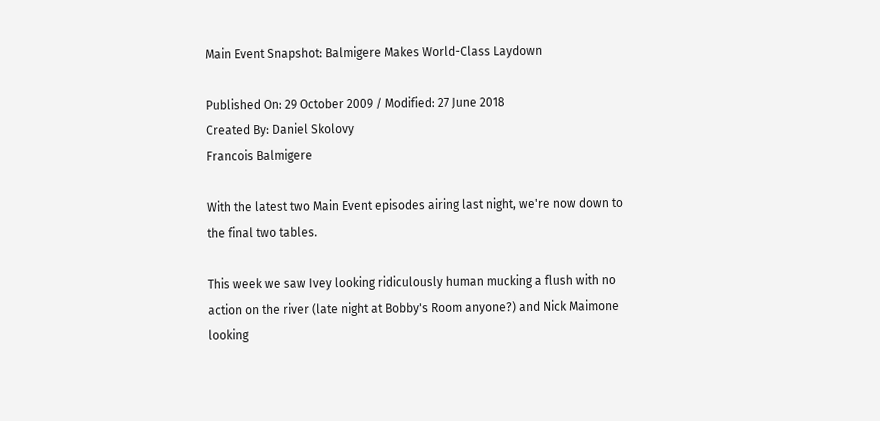Main Event Snapshot: Balmigere Makes World-Class Laydown

Published On: 29 October 2009 / Modified: 27 June 2018
Created By: Daniel Skolovy
Francois Balmigere

With the latest two Main Event episodes airing last night, we're now down to the final two tables.

This week we saw Ivey looking ridiculously human mucking a flush with no action on the river (late night at Bobby's Room anyone?) and Nick Maimone looking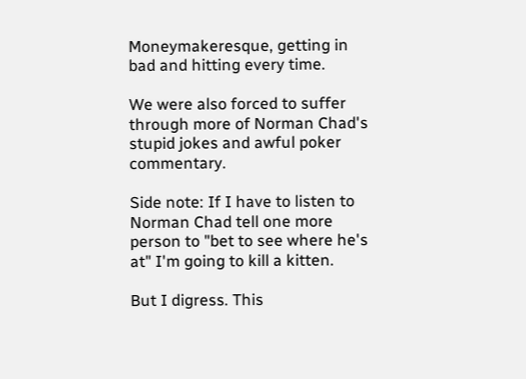Moneymakeresque, getting in bad and hitting every time.

We were also forced to suffer through more of Norman Chad's stupid jokes and awful poker commentary.

Side note: If I have to listen to Norman Chad tell one more person to "bet to see where he's at" I'm going to kill a kitten.

But I digress. This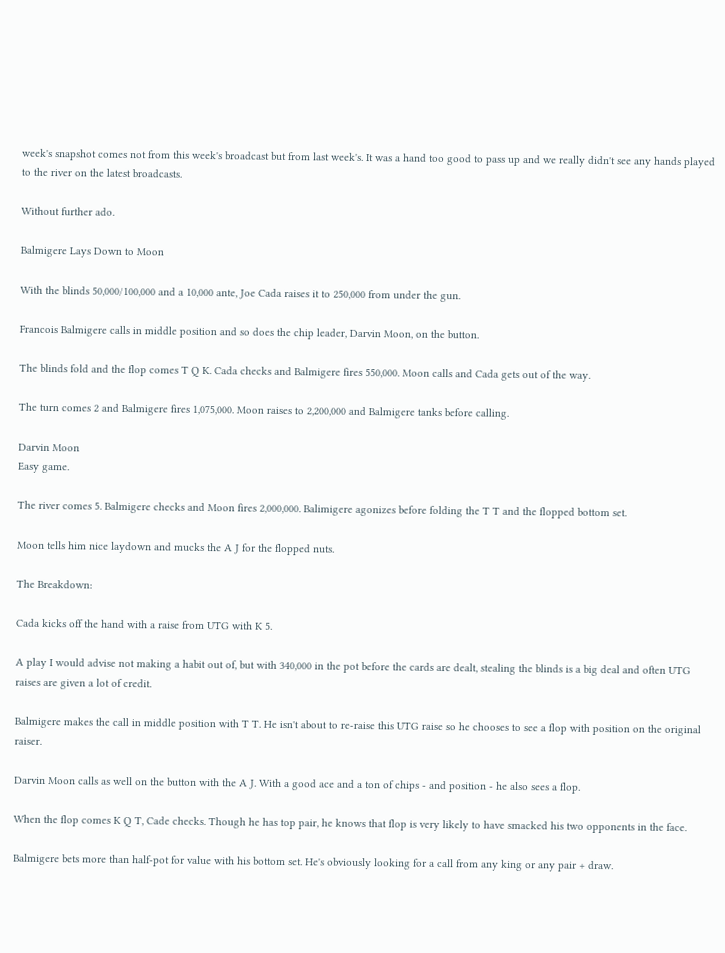week's snapshot comes not from this week's broadcast but from last week's. It was a hand too good to pass up and we really didn't see any hands played to the river on the latest broadcasts.

Without further ado.

Balmigere Lays Down to Moon

With the blinds 50,000/100,000 and a 10,000 ante, Joe Cada raises it to 250,000 from under the gun.

Francois Balmigere calls in middle position and so does the chip leader, Darvin Moon, on the button.

The blinds fold and the flop comes T Q K. Cada checks and Balmigere fires 550,000. Moon calls and Cada gets out of the way.

The turn comes 2 and Balmigere fires 1,075,000. Moon raises to 2,200,000 and Balmigere tanks before calling.

Darvin Moon
Easy game.

The river comes 5. Balmigere checks and Moon fires 2,000,000. Balimigere agonizes before folding the T T and the flopped bottom set.

Moon tells him nice laydown and mucks the A J for the flopped nuts.

The Breakdown:

Cada kicks off the hand with a raise from UTG with K 5.

A play I would advise not making a habit out of, but with 340,000 in the pot before the cards are dealt, stealing the blinds is a big deal and often UTG raises are given a lot of credit.

Balmigere makes the call in middle position with T T. He isn't about to re-raise this UTG raise so he chooses to see a flop with position on the original raiser.

Darvin Moon calls as well on the button with the A J. With a good ace and a ton of chips - and position - he also sees a flop.

When the flop comes K Q T, Cade checks. Though he has top pair, he knows that flop is very likely to have smacked his two opponents in the face.

Balmigere bets more than half-pot for value with his bottom set. He's obviously looking for a call from any king or any pair + draw.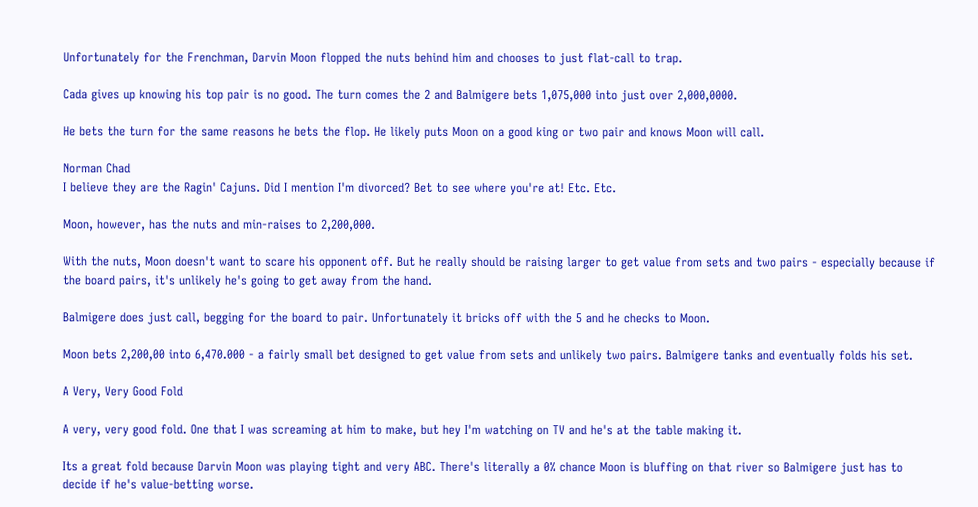Unfortunately for the Frenchman, Darvin Moon flopped the nuts behind him and chooses to just flat-call to trap.

Cada gives up knowing his top pair is no good. The turn comes the 2 and Balmigere bets 1,075,000 into just over 2,000,0000.

He bets the turn for the same reasons he bets the flop. He likely puts Moon on a good king or two pair and knows Moon will call.

Norman Chad
I believe they are the Ragin' Cajuns. Did I mention I'm divorced? Bet to see where you're at! Etc. Etc.

Moon, however, has the nuts and min-raises to 2,200,000.

With the nuts, Moon doesn't want to scare his opponent off. But he really should be raising larger to get value from sets and two pairs - especially because if the board pairs, it's unlikely he's going to get away from the hand.

Balmigere does just call, begging for the board to pair. Unfortunately it bricks off with the 5 and he checks to Moon.

Moon bets 2,200,00 into 6,470.000 - a fairly small bet designed to get value from sets and unlikely two pairs. Balmigere tanks and eventually folds his set.

A Very, Very Good Fold

A very, very good fold. One that I was screaming at him to make, but hey I'm watching on TV and he's at the table making it.

Its a great fold because Darvin Moon was playing tight and very ABC. There's literally a 0% chance Moon is bluffing on that river so Balmigere just has to decide if he's value-betting worse.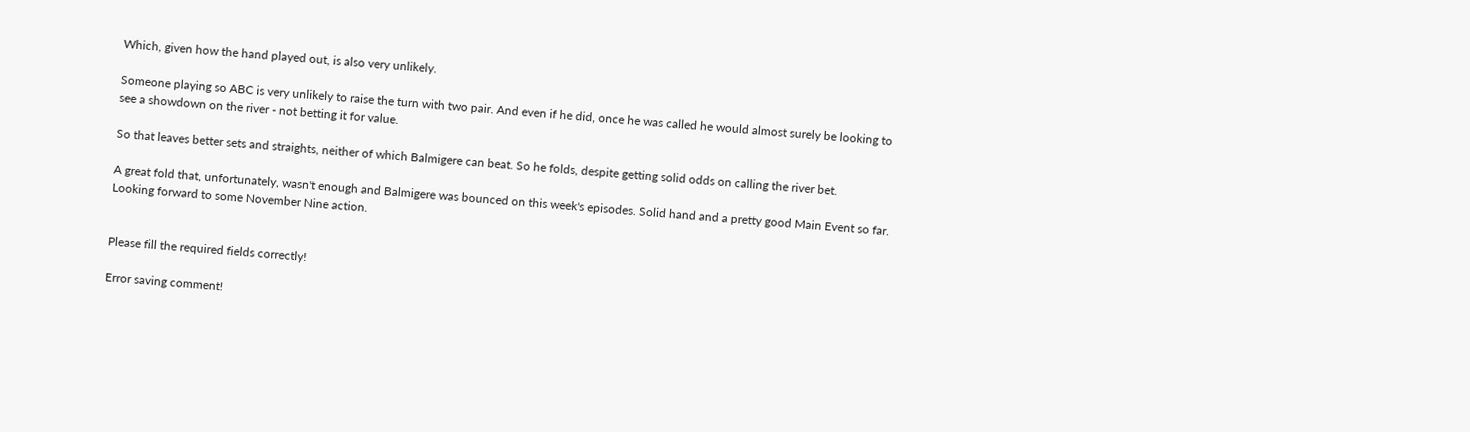Which, given how the hand played out, is also very unlikely.

Someone playing so ABC is very unlikely to raise the turn with two pair. And even if he did, once he was called he would almost surely be looking to see a showdown on the river - not betting it for value.

So that leaves better sets and straights, neither of which Balmigere can beat. So he folds, despite getting solid odds on calling the river bet.

A great fold that, unfortunately, wasn't enough and Balmigere was bounced on this week's episodes. Solid hand and a pretty good Main Event so far. Looking forward to some November Nine action.


Please fill the required fields correctly!

Error saving comment!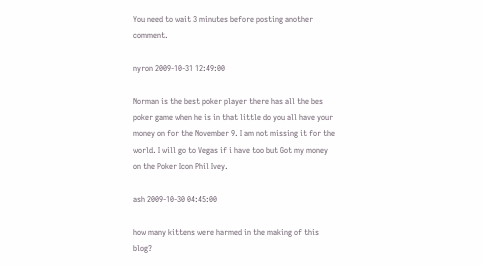You need to wait 3 minutes before posting another comment.

nyron 2009-10-31 12:49:00

Norman is the best poker player there has all the bes poker game when he is in that little do you all have your money on for the November 9. I am not missing it for the world. I will go to Vegas if i have too but Got my money on the Poker Icon Phil Ivey.

ash 2009-10-30 04:45:00

how many kittens were harmed in the making of this blog?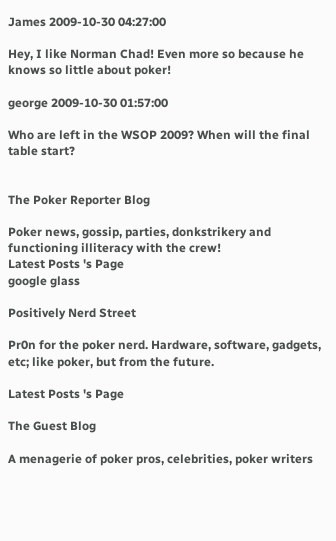James 2009-10-30 04:27:00

Hey, I like Norman Chad! Even more so because he knows so little about poker!

george 2009-10-30 01:57:00

Who are left in the WSOP 2009? When will the final table start?


The Poker Reporter Blog

Poker news, gossip, parties, donkstrikery and functioning illiteracy with the crew!
Latest Posts 's Page
google glass

Positively Nerd Street

Pr0n for the poker nerd. Hardware, software, gadgets, etc; like poker, but from the future.

Latest Posts 's Page

The Guest Blog

A menagerie of poker pros, celebrities, poker writers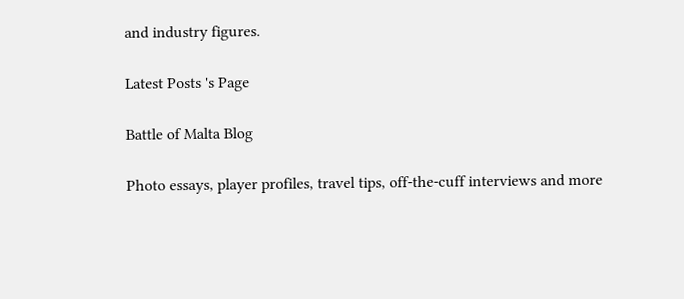and industry figures.

Latest Posts 's Page

Battle of Malta Blog

Photo essays, player profiles, travel tips, off-the-cuff interviews and more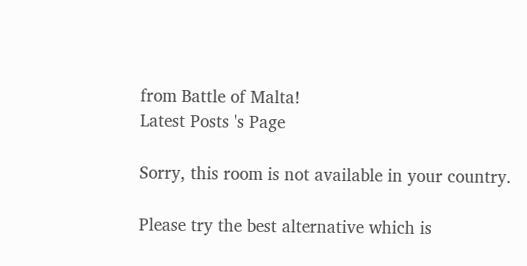from Battle of Malta!
Latest Posts 's Page

Sorry, this room is not available in your country.

Please try the best alternative which is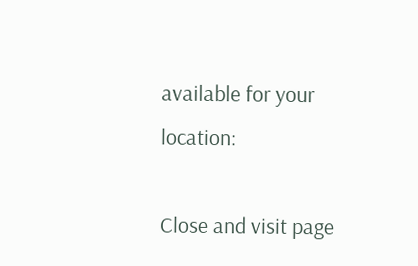available for your location:

Close and visit page